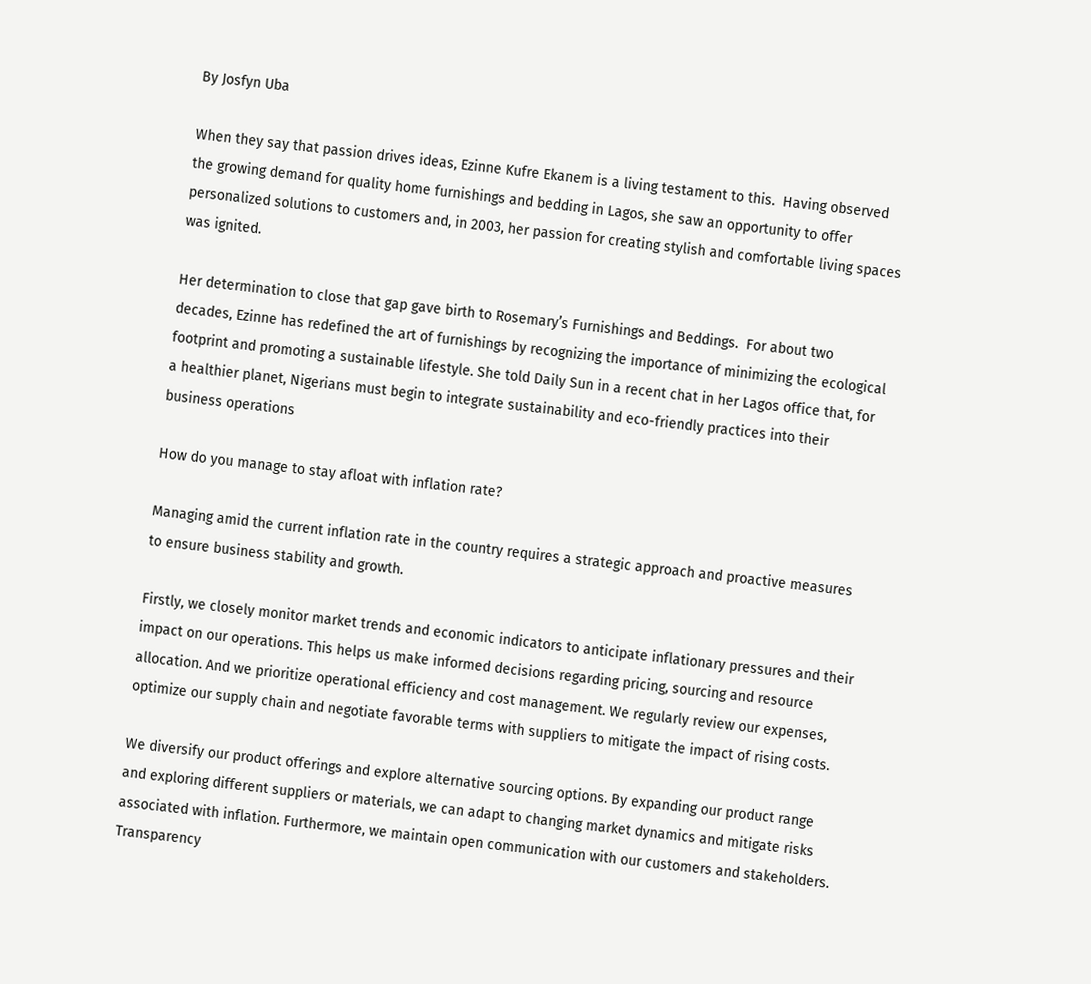By Josfyn Uba

When they say that passion drives ideas, Ezinne Kufre Ekanem is a living testament to this.  Having observed the growing demand for quality home furnishings and bedding in Lagos, she saw an opportunity to offer personalized solutions to customers and, in 2003, her passion for creating stylish and comfortable living spaces was ignited.

Her determination to close that gap gave birth to Rosemary’s Furnishings and Beddings.  For about two decades, Ezinne has redefined the art of furnishings by recognizing the importance of minimizing the ecological footprint and promoting a sustainable lifestyle. She told Daily Sun in a recent chat in her Lagos office that, for a healthier planet, Nigerians must begin to integrate sustainability and eco-friendly practices into their business operations

How do you manage to stay afloat with inflation rate?

Managing amid the current inflation rate in the country requires a strategic approach and proactive measures to ensure business stability and growth.

Firstly, we closely monitor market trends and economic indicators to anticipate inflationary pressures and their impact on our operations. This helps us make informed decisions regarding pricing, sourcing and resource allocation. And we prioritize operational efficiency and cost management. We regularly review our expenses, optimize our supply chain and negotiate favorable terms with suppliers to mitigate the impact of rising costs.

We diversify our product offerings and explore alternative sourcing options. By expanding our product range and exploring different suppliers or materials, we can adapt to changing market dynamics and mitigate risks associated with inflation. Furthermore, we maintain open communication with our customers and stakeholders. Transparency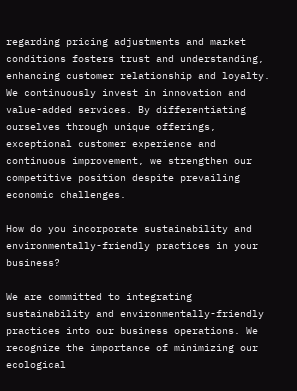regarding pricing adjustments and market conditions fosters trust and understanding, enhancing customer relationship and loyalty. We continuously invest in innovation and value-added services. By differentiating ourselves through unique offerings, exceptional customer experience and continuous improvement, we strengthen our competitive position despite prevailing economic challenges.

How do you incorporate sustainability and environmentally-friendly practices in your business?

We are committed to integrating sustainability and environmentally-friendly practices into our business operations. We recognize the importance of minimizing our ecological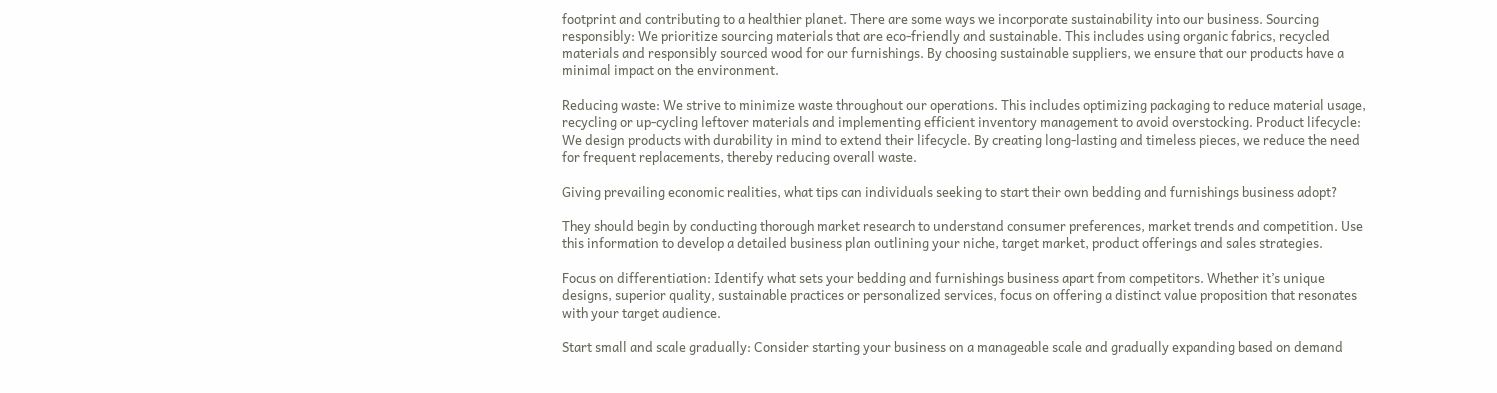footprint and contributing to a healthier planet. There are some ways we incorporate sustainability into our business. Sourcing responsibly: We prioritize sourcing materials that are eco-friendly and sustainable. This includes using organic fabrics, recycled materials and responsibly sourced wood for our furnishings. By choosing sustainable suppliers, we ensure that our products have a minimal impact on the environment.

Reducing waste: We strive to minimize waste throughout our operations. This includes optimizing packaging to reduce material usage, recycling or up-cycling leftover materials and implementing efficient inventory management to avoid overstocking. Product lifecycle: We design products with durability in mind to extend their lifecycle. By creating long-lasting and timeless pieces, we reduce the need for frequent replacements, thereby reducing overall waste.

Giving prevailing economic realities, what tips can individuals seeking to start their own bedding and furnishings business adopt?

They should begin by conducting thorough market research to understand consumer preferences, market trends and competition. Use this information to develop a detailed business plan outlining your niche, target market, product offerings and sales strategies.

Focus on differentiation: Identify what sets your bedding and furnishings business apart from competitors. Whether it’s unique designs, superior quality, sustainable practices or personalized services, focus on offering a distinct value proposition that resonates with your target audience.

Start small and scale gradually: Consider starting your business on a manageable scale and gradually expanding based on demand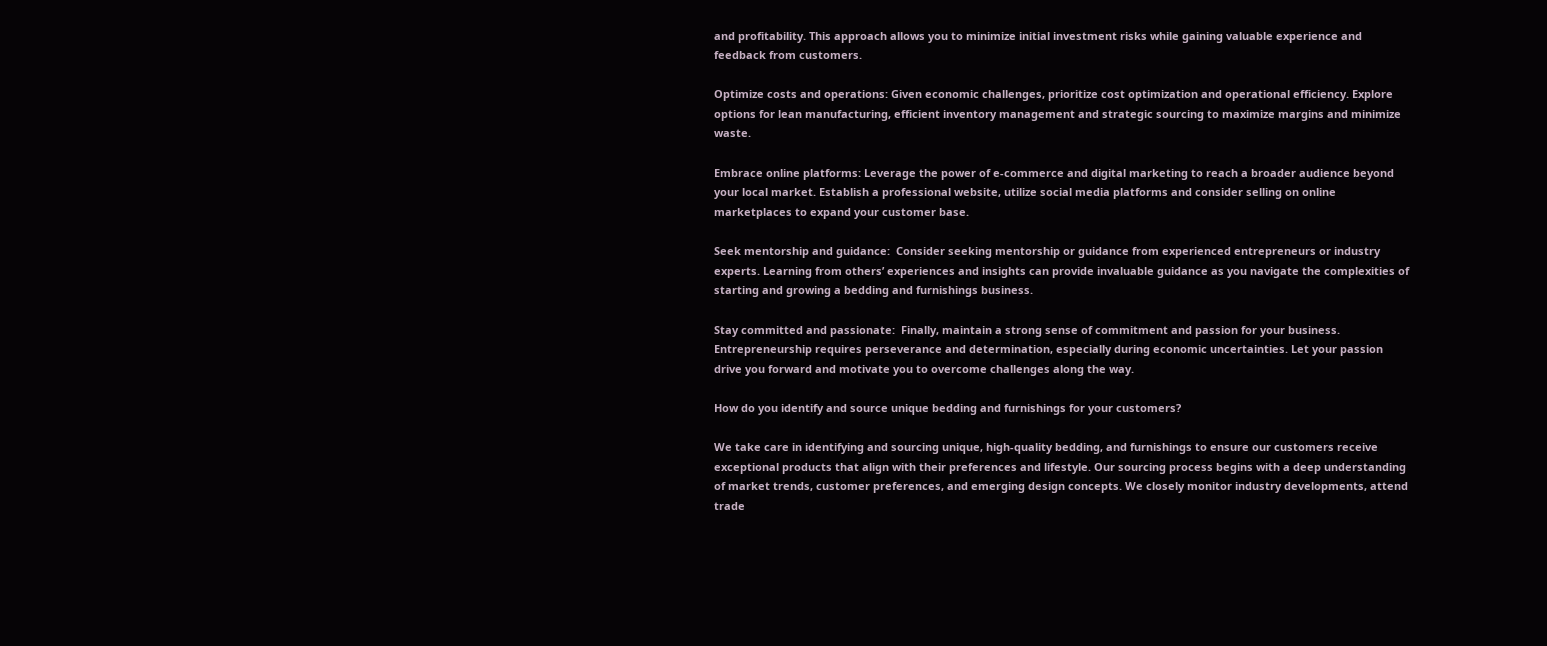and profitability. This approach allows you to minimize initial investment risks while gaining valuable experience and feedback from customers.

Optimize costs and operations: Given economic challenges, prioritize cost optimization and operational efficiency. Explore options for lean manufacturing, efficient inventory management and strategic sourcing to maximize margins and minimize waste.

Embrace online platforms: Leverage the power of e-commerce and digital marketing to reach a broader audience beyond your local market. Establish a professional website, utilize social media platforms and consider selling on online marketplaces to expand your customer base.

Seek mentorship and guidance:  Consider seeking mentorship or guidance from experienced entrepreneurs or industry experts. Learning from others’ experiences and insights can provide invaluable guidance as you navigate the complexities of starting and growing a bedding and furnishings business.

Stay committed and passionate:  Finally, maintain a strong sense of commitment and passion for your business. Entrepreneurship requires perseverance and determination, especially during economic uncertainties. Let your passion drive you forward and motivate you to overcome challenges along the way.

How do you identify and source unique bedding and furnishings for your customers?

We take care in identifying and sourcing unique, high-quality bedding, and furnishings to ensure our customers receive exceptional products that align with their preferences and lifestyle. Our sourcing process begins with a deep understanding of market trends, customer preferences, and emerging design concepts. We closely monitor industry developments, attend trade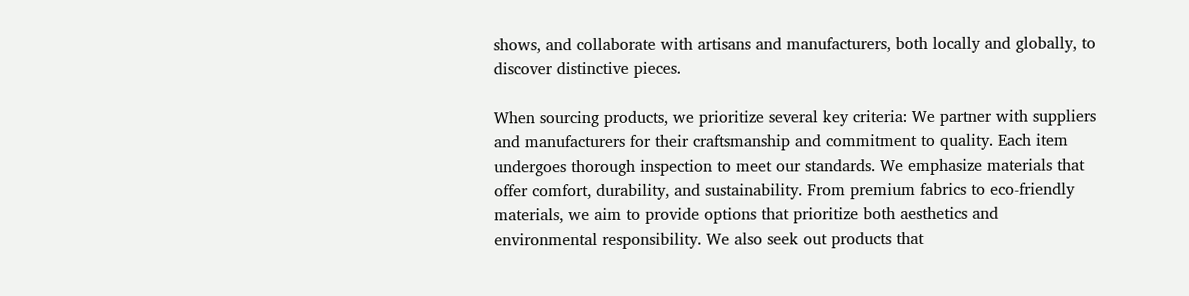shows, and collaborate with artisans and manufacturers, both locally and globally, to discover distinctive pieces.

When sourcing products, we prioritize several key criteria: We partner with suppliers and manufacturers for their craftsmanship and commitment to quality. Each item undergoes thorough inspection to meet our standards. We emphasize materials that offer comfort, durability, and sustainability. From premium fabrics to eco-friendly materials, we aim to provide options that prioritize both aesthetics and environmental responsibility. We also seek out products that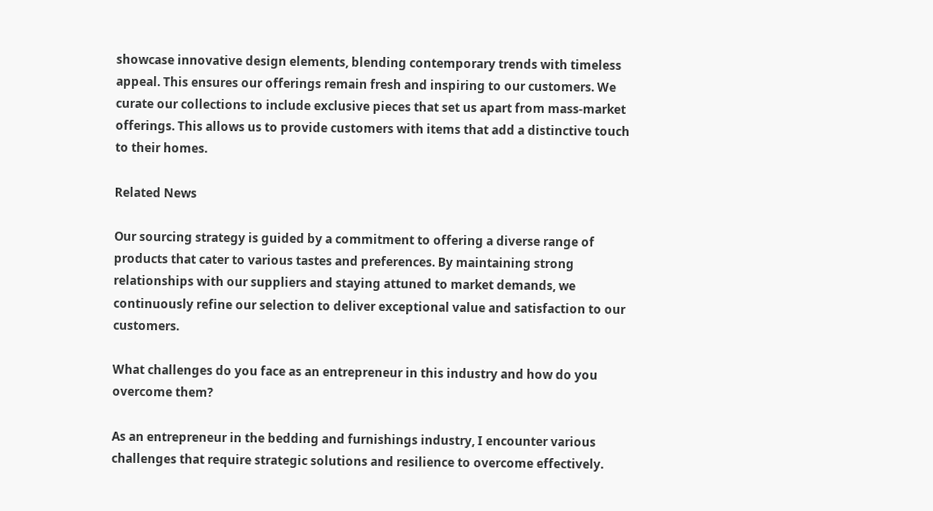showcase innovative design elements, blending contemporary trends with timeless appeal. This ensures our offerings remain fresh and inspiring to our customers. We curate our collections to include exclusive pieces that set us apart from mass-market offerings. This allows us to provide customers with items that add a distinctive touch to their homes.

Related News

Our sourcing strategy is guided by a commitment to offering a diverse range of products that cater to various tastes and preferences. By maintaining strong relationships with our suppliers and staying attuned to market demands, we continuously refine our selection to deliver exceptional value and satisfaction to our customers.

What challenges do you face as an entrepreneur in this industry and how do you overcome them?

As an entrepreneur in the bedding and furnishings industry, I encounter various challenges that require strategic solutions and resilience to overcome effectively.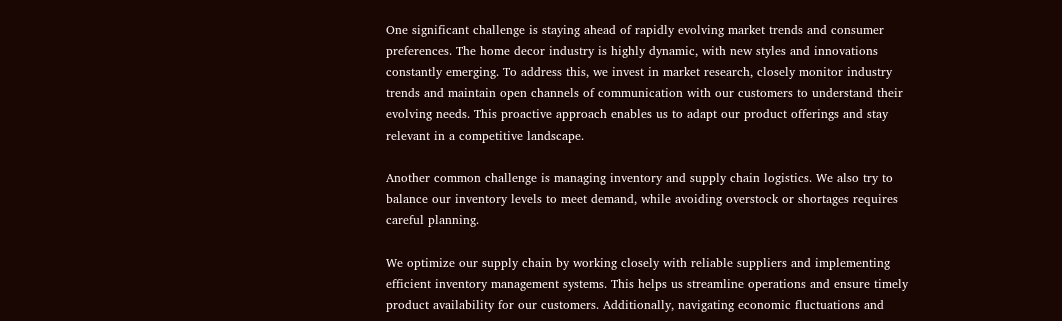One significant challenge is staying ahead of rapidly evolving market trends and consumer preferences. The home decor industry is highly dynamic, with new styles and innovations constantly emerging. To address this, we invest in market research, closely monitor industry trends and maintain open channels of communication with our customers to understand their evolving needs. This proactive approach enables us to adapt our product offerings and stay relevant in a competitive landscape.

Another common challenge is managing inventory and supply chain logistics. We also try to balance our inventory levels to meet demand, while avoiding overstock or shortages requires careful planning.

We optimize our supply chain by working closely with reliable suppliers and implementing efficient inventory management systems. This helps us streamline operations and ensure timely product availability for our customers. Additionally, navigating economic fluctuations and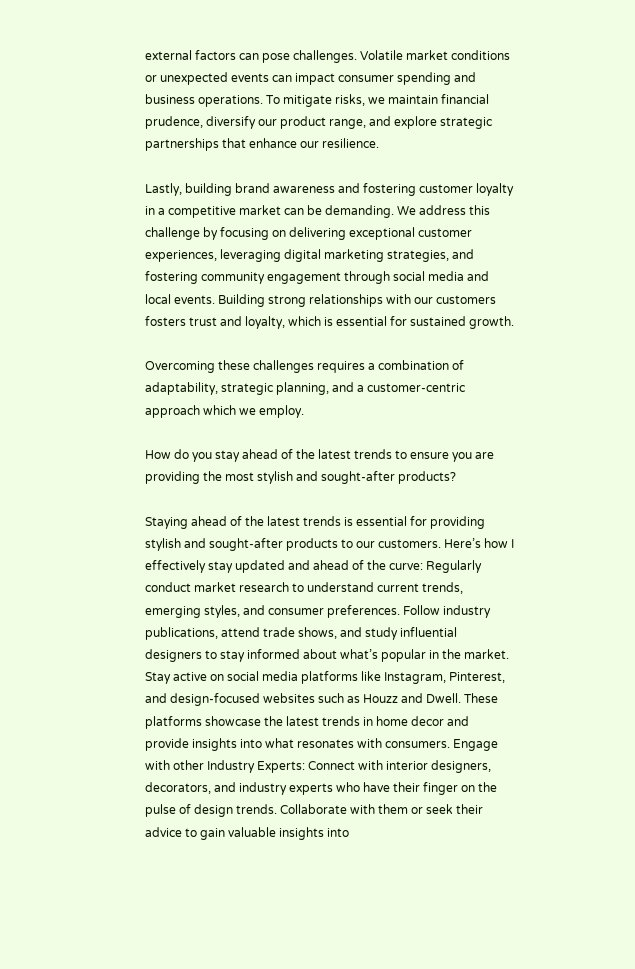external factors can pose challenges. Volatile market conditions or unexpected events can impact consumer spending and business operations. To mitigate risks, we maintain financial prudence, diversify our product range, and explore strategic partnerships that enhance our resilience.

Lastly, building brand awareness and fostering customer loyalty in a competitive market can be demanding. We address this challenge by focusing on delivering exceptional customer experiences, leveraging digital marketing strategies, and fostering community engagement through social media and local events. Building strong relationships with our customers fosters trust and loyalty, which is essential for sustained growth.

Overcoming these challenges requires a combination of adaptability, strategic planning, and a customer-centric approach which we employ.

How do you stay ahead of the latest trends to ensure you are providing the most stylish and sought-after products?

Staying ahead of the latest trends is essential for providing stylish and sought-after products to our customers. Here’s how I effectively stay updated and ahead of the curve: Regularly conduct market research to understand current trends, emerging styles, and consumer preferences. Follow industry publications, attend trade shows, and study influential designers to stay informed about what’s popular in the market. Stay active on social media platforms like Instagram, Pinterest, and design-focused websites such as Houzz and Dwell. These platforms showcase the latest trends in home decor and provide insights into what resonates with consumers. Engage with other Industry Experts: Connect with interior designers, decorators, and industry experts who have their finger on the pulse of design trends. Collaborate with them or seek their advice to gain valuable insights into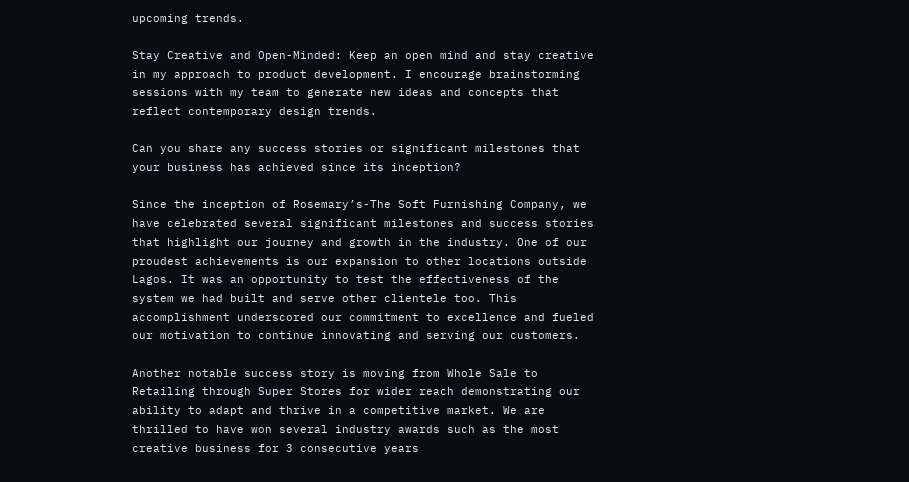upcoming trends.

Stay Creative and Open-Minded: Keep an open mind and stay creative in my approach to product development. I encourage brainstorming sessions with my team to generate new ideas and concepts that reflect contemporary design trends.

Can you share any success stories or significant milestones that your business has achieved since its inception?

Since the inception of Rosemary’s-The Soft Furnishing Company, we have celebrated several significant milestones and success stories that highlight our journey and growth in the industry. One of our proudest achievements is our expansion to other locations outside Lagos. It was an opportunity to test the effectiveness of the system we had built and serve other clientele too. This accomplishment underscored our commitment to excellence and fueled our motivation to continue innovating and serving our customers.

Another notable success story is moving from Whole Sale to Retailing through Super Stores for wider reach demonstrating our ability to adapt and thrive in a competitive market. We are thrilled to have won several industry awards such as the most creative business for 3 consecutive years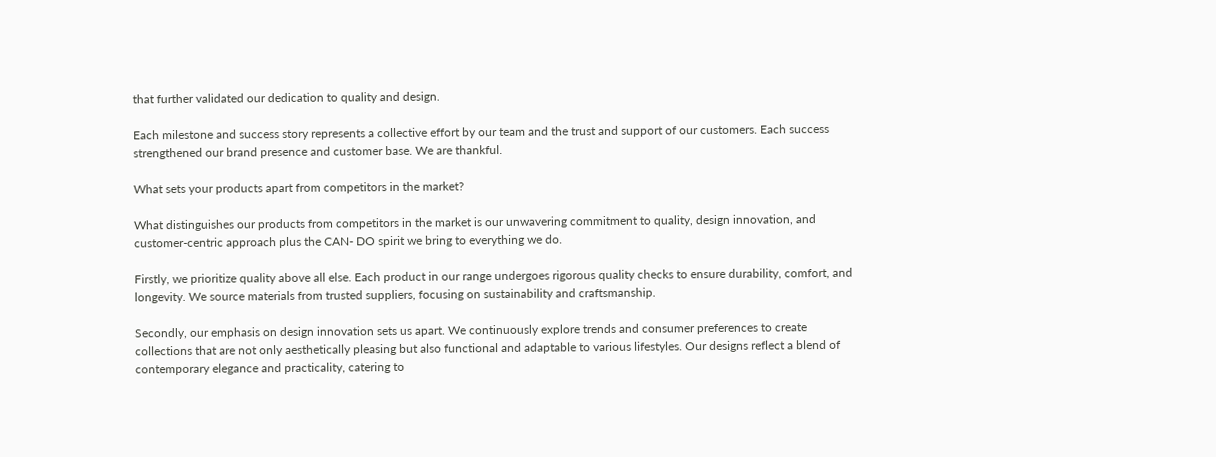that further validated our dedication to quality and design.

Each milestone and success story represents a collective effort by our team and the trust and support of our customers. Each success strengthened our brand presence and customer base. We are thankful.

What sets your products apart from competitors in the market?

What distinguishes our products from competitors in the market is our unwavering commitment to quality, design innovation, and customer-centric approach plus the CAN- DO spirit we bring to everything we do.

Firstly, we prioritize quality above all else. Each product in our range undergoes rigorous quality checks to ensure durability, comfort, and longevity. We source materials from trusted suppliers, focusing on sustainability and craftsmanship.

Secondly, our emphasis on design innovation sets us apart. We continuously explore trends and consumer preferences to create collections that are not only aesthetically pleasing but also functional and adaptable to various lifestyles. Our designs reflect a blend of contemporary elegance and practicality, catering to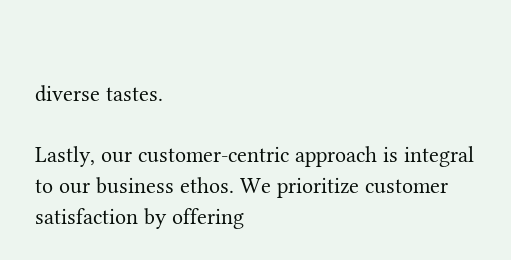diverse tastes.

Lastly, our customer-centric approach is integral to our business ethos. We prioritize customer satisfaction by offering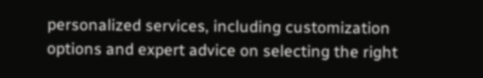personalized services, including customization options and expert advice on selecting the right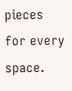pieces for every space.